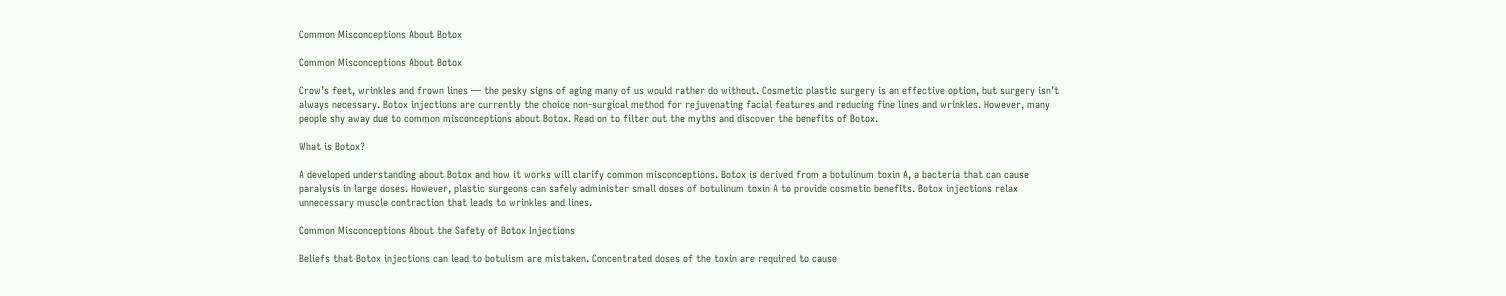Common Misconceptions About Botox

Common Misconceptions About Botox

Crow’s feet, wrinkles and frown lines — the pesky signs of aging many of us would rather do without. Cosmetic plastic surgery is an effective option, but surgery isn’t always necessary. Botox injections are currently the choice non-surgical method for rejuvenating facial features and reducing fine lines and wrinkles. However, many people shy away due to common misconceptions about Botox. Read on to filter out the myths and discover the benefits of Botox.

What is Botox?

A developed understanding about Botox and how it works will clarify common misconceptions. Botox is derived from a botulinum toxin A, a bacteria that can cause paralysis in large doses. However, plastic surgeons can safely administer small doses of botulinum toxin A to provide cosmetic benefits. Botox injections relax unnecessary muscle contraction that leads to wrinkles and lines.

Common Misconceptions About the Safety of Botox Injections

Beliefs that Botox injections can lead to botulism are mistaken. Concentrated doses of the toxin are required to cause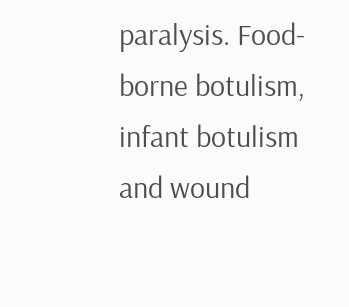paralysis. Food-borne botulism, infant botulism and wound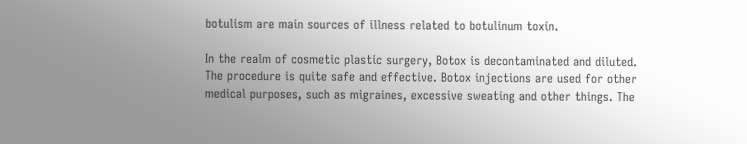botulism are main sources of illness related to botulinum toxin.

In the realm of cosmetic plastic surgery, Botox is decontaminated and diluted. The procedure is quite safe and effective. Botox injections are used for other medical purposes, such as migraines, excessive sweating and other things. The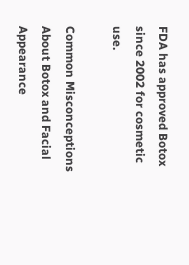FDA has approved Botox since 2002 for cosmetic use.

Common Misconceptions About Botox and Facial Appearance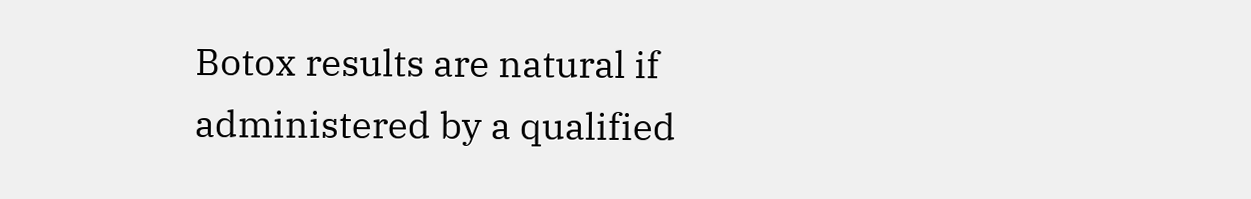Botox results are natural if administered by a qualified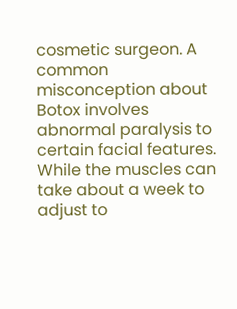cosmetic surgeon. A common misconception about Botox involves abnormal paralysis to certain facial features. While the muscles can take about a week to adjust to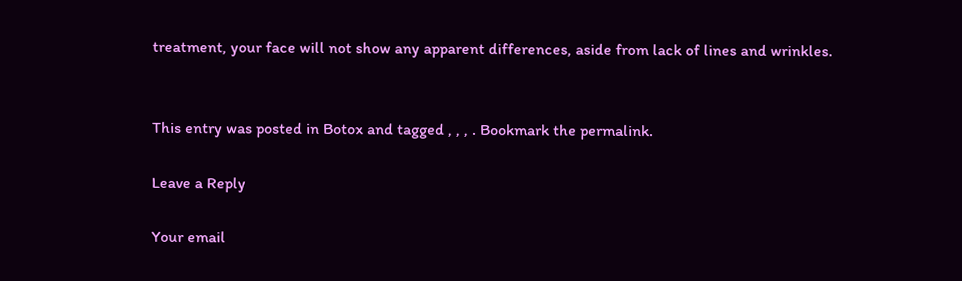treatment, your face will not show any apparent differences, aside from lack of lines and wrinkles.


This entry was posted in Botox and tagged , , , . Bookmark the permalink.

Leave a Reply

Your email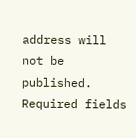address will not be published. Required fields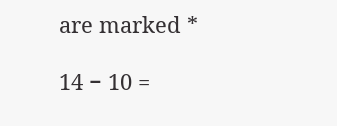are marked *

14 − 10 =